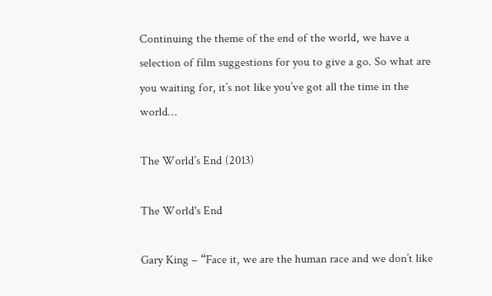Continuing the theme of the end of the world, we have a selection of film suggestions for you to give a go. So what are you waiting for, it’s not like you’ve got all the time in the world…

The World’s End (2013)

The World's End

Gary King – “Face it, we are the human race and we don’t like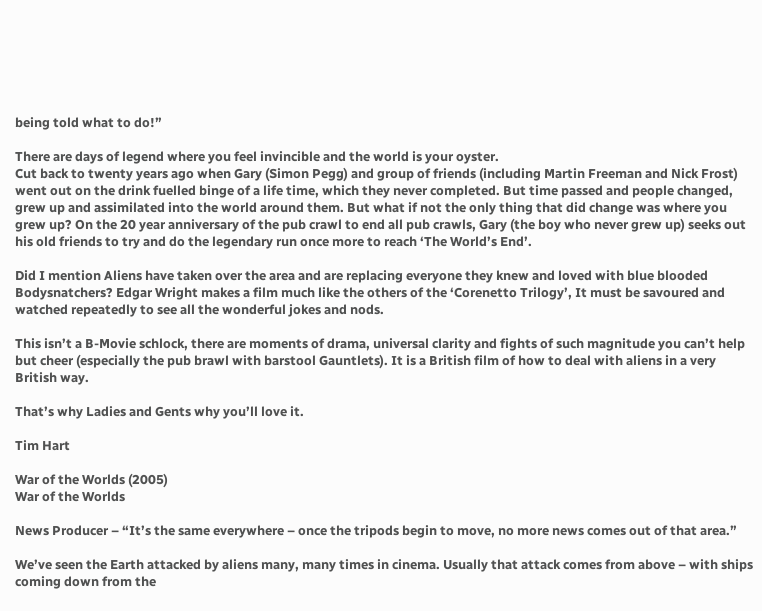being told what to do!”

There are days of legend where you feel invincible and the world is your oyster.
Cut back to twenty years ago when Gary (Simon Pegg) and group of friends (including Martin Freeman and Nick Frost) went out on the drink fuelled binge of a life time, which they never completed. But time passed and people changed, grew up and assimilated into the world around them. But what if not the only thing that did change was where you grew up? On the 20 year anniversary of the pub crawl to end all pub crawls, Gary (the boy who never grew up) seeks out his old friends to try and do the legendary run once more to reach ‘The World’s End’.

Did I mention Aliens have taken over the area and are replacing everyone they knew and loved with blue blooded Bodysnatchers? Edgar Wright makes a film much like the others of the ‘Corenetto Trilogy’, It must be savoured and watched repeatedly to see all the wonderful jokes and nods.

This isn’t a B-Movie schlock, there are moments of drama, universal clarity and fights of such magnitude you can’t help but cheer (especially the pub brawl with barstool Gauntlets). It is a British film of how to deal with aliens in a very British way.

That’s why Ladies and Gents why you’ll love it.

Tim Hart

War of the Worlds (2005)
War of the Worlds

News Producer – “It’s the same everywhere – once the tripods begin to move, no more news comes out of that area.”

We’ve seen the Earth attacked by aliens many, many times in cinema. Usually that attack comes from above – with ships coming down from the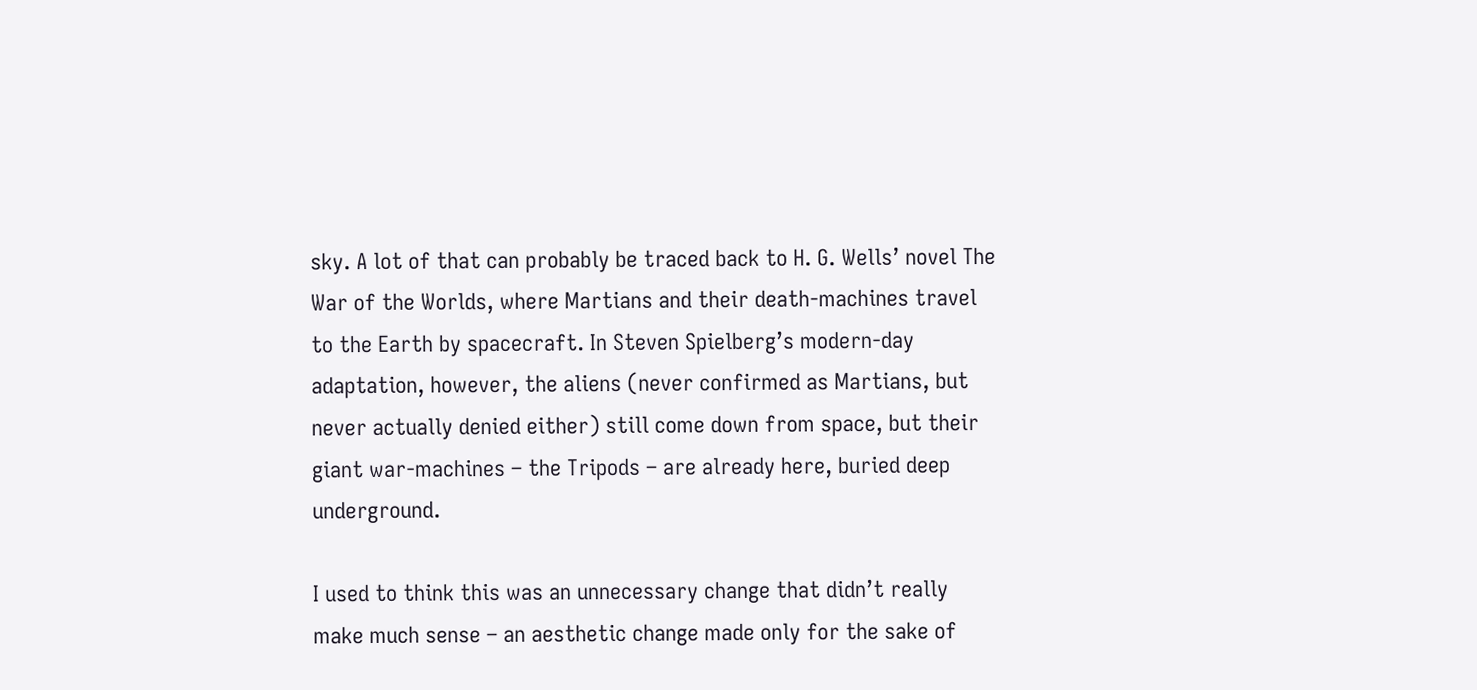sky. A lot of that can probably be traced back to H. G. Wells’ novel The War of the Worlds, where Martians and their death-machines travel to the Earth by spacecraft. In Steven Spielberg’s modern-day adaptation, however, the aliens (never confirmed as Martians, but never actually denied either) still come down from space, but their giant war-machines – the Tripods – are already here, buried deep underground.

I used to think this was an unnecessary change that didn’t really make much sense – an aesthetic change made only for the sake of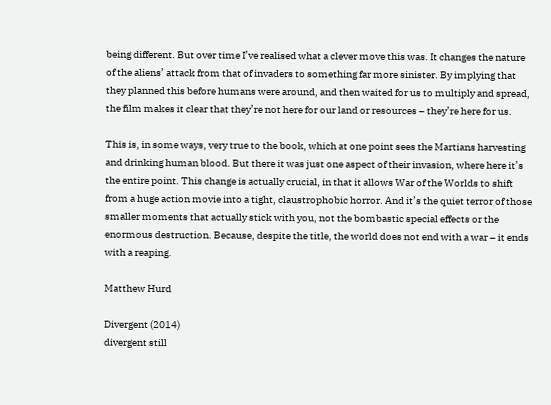being different. But over time I’ve realised what a clever move this was. It changes the nature of the aliens’ attack from that of invaders to something far more sinister. By implying that they planned this before humans were around, and then waited for us to multiply and spread, the film makes it clear that they’re not here for our land or resources – they’re here for us.

This is, in some ways, very true to the book, which at one point sees the Martians harvesting and drinking human blood. But there it was just one aspect of their invasion, where here it’s the entire point. This change is actually crucial, in that it allows War of the Worlds to shift from a huge action movie into a tight, claustrophobic horror. And it’s the quiet terror of those smaller moments that actually stick with you, not the bombastic special effects or the enormous destruction. Because, despite the title, the world does not end with a war – it ends with a reaping.

Matthew Hurd

Divergent (2014)
divergent still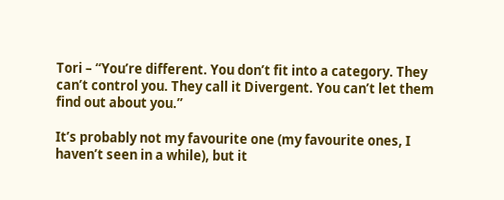Tori – “You’re different. You don’t fit into a category. They can’t control you. They call it Divergent. You can’t let them find out about you.”

It’s probably not my favourite one (my favourite ones, I haven’t seen in a while), but it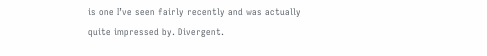is one I’ve seen fairly recently and was actually quite impressed by. Divergent.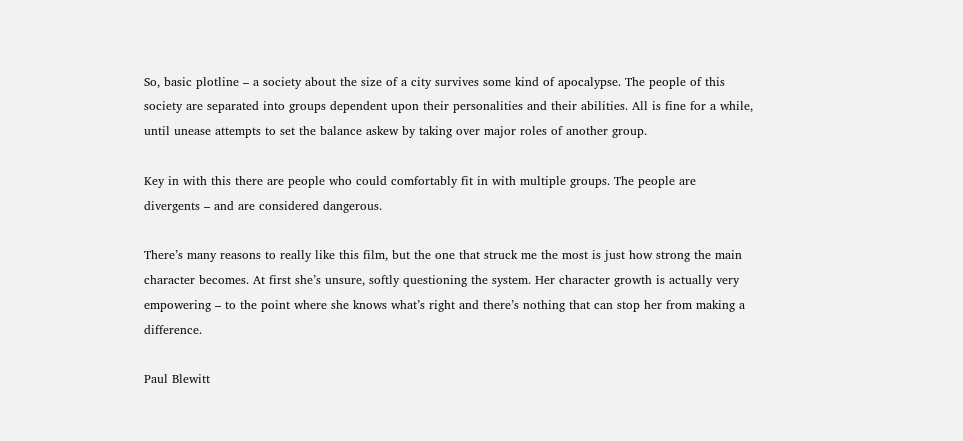So, basic plotline – a society about the size of a city survives some kind of apocalypse. The people of this society are separated into groups dependent upon their personalities and their abilities. All is fine for a while, until unease attempts to set the balance askew by taking over major roles of another group.

Key in with this there are people who could comfortably fit in with multiple groups. The people are divergents – and are considered dangerous.

There’s many reasons to really like this film, but the one that struck me the most is just how strong the main character becomes. At first she’s unsure, softly questioning the system. Her character growth is actually very empowering – to the point where she knows what’s right and there’s nothing that can stop her from making a difference.

Paul Blewitt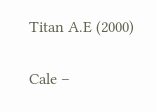Titan A.E (2000)

Cale –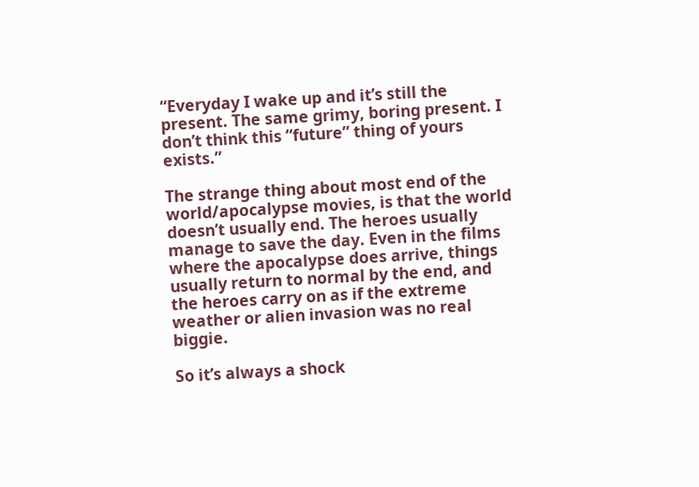“Everyday I wake up and it’s still the present. The same grimy, boring present. I don’t think this “future” thing of yours exists.”

The strange thing about most end of the world/apocalypse movies, is that the world doesn’t usually end. The heroes usually manage to save the day. Even in the films where the apocalypse does arrive, things usually return to normal by the end, and the heroes carry on as if the extreme weather or alien invasion was no real biggie.

So it’s always a shock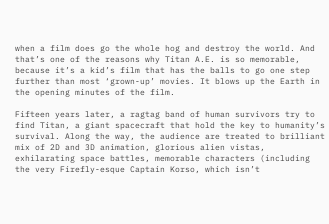when a film does go the whole hog and destroy the world. And that’s one of the reasons why Titan A.E. is so memorable, because it’s a kid’s film that has the balls to go one step further than most ‘grown-up’ movies. It blows up the Earth in the opening minutes of the film.

Fifteen years later, a ragtag band of human survivors try to find Titan, a giant spacecraft that hold the key to humanity’s survival. Along the way, the audience are treated to brilliant mix of 2D and 3D animation, glorious alien vistas, exhilarating space battles, memorable characters (including the very Firefly-esque Captain Korso, which isn’t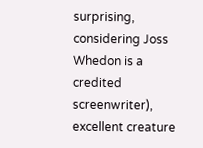surprising, considering Joss Whedon is a credited screenwriter), excellent creature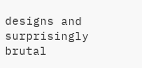designs and surprisingly brutal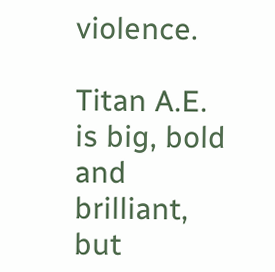violence.

Titan A.E. is big, bold and brilliant, but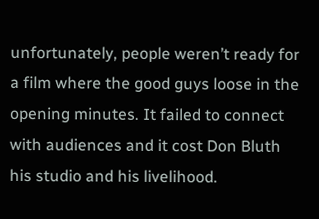unfortunately, people weren’t ready for a film where the good guys loose in the opening minutes. It failed to connect with audiences and it cost Don Bluth his studio and his livelihood.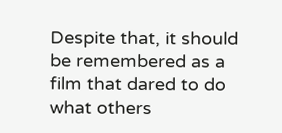Despite that, it should be remembered as a film that dared to do what others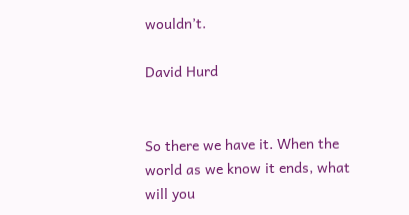wouldn’t.

David Hurd


So there we have it. When the world as we know it ends, what will you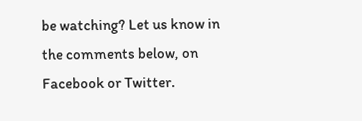be watching? Let us know in the comments below, on Facebook or Twitter.